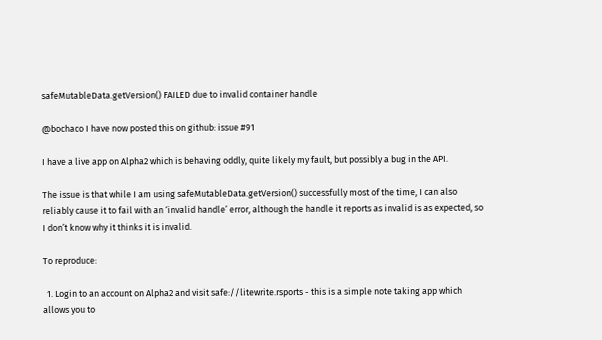safeMutableData.getVersion() FAILED due to invalid container handle

@bochaco I have now posted this on github: issue #91

I have a live app on Alpha2 which is behaving oddly, quite likely my fault, but possibly a bug in the API.

The issue is that while I am using safeMutableData.getVersion() successfully most of the time, I can also reliably cause it to fail with an ‘invalid handle’ error, although the handle it reports as invalid is as expected, so I don’t know why it thinks it is invalid.

To reproduce:

  1. Login to an account on Alpha2 and visit safe://litewrite.rsports - this is a simple note taking app which allows you to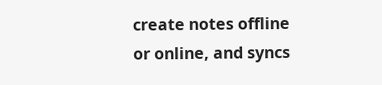create notes offline or online, and syncs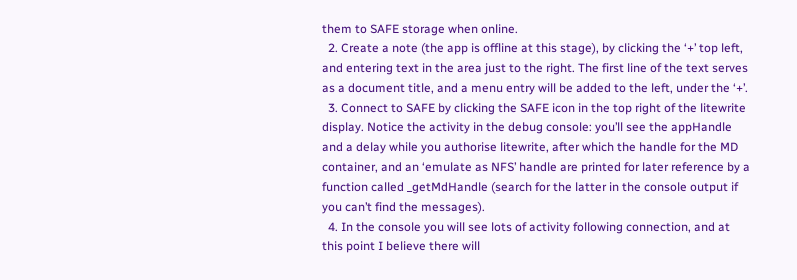them to SAFE storage when online.
  2. Create a note (the app is offline at this stage), by clicking the ‘+’ top left, and entering text in the area just to the right. The first line of the text serves as a document title, and a menu entry will be added to the left, under the ‘+’.
  3. Connect to SAFE by clicking the SAFE icon in the top right of the litewrite display. Notice the activity in the debug console: you’ll see the appHandle and a delay while you authorise litewrite, after which the handle for the MD container, and an ‘emulate as NFS’ handle are printed for later reference by a function called _getMdHandle (search for the latter in the console output if you can’t find the messages).
  4. In the console you will see lots of activity following connection, and at this point I believe there will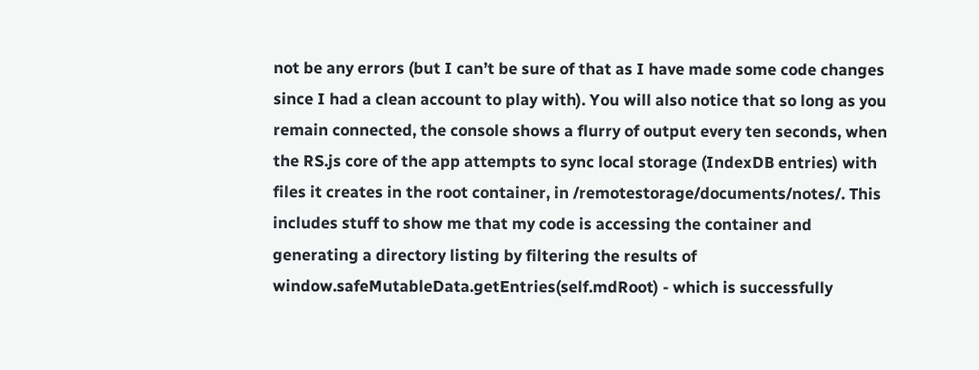not be any errors (but I can’t be sure of that as I have made some code changes since I had a clean account to play with). You will also notice that so long as you remain connected, the console shows a flurry of output every ten seconds, when the RS.js core of the app attempts to sync local storage (IndexDB entries) with files it creates in the root container, in /remotestorage/documents/notes/. This includes stuff to show me that my code is accessing the container and generating a directory listing by filtering the results of window.safeMutableData.getEntries(self.mdRoot) - which is successfully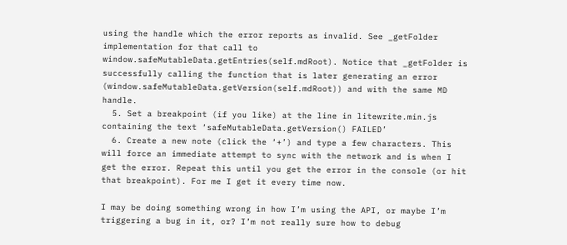using the handle which the error reports as invalid. See _getFolder implementation for that call to window.safeMutableData.getEntries(self.mdRoot). Notice that _getFolder is successfully calling the function that is later generating an error (window.safeMutableData.getVersion(self.mdRoot)) and with the same MD handle.
  5. Set a breakpoint (if you like) at the line in litewrite.min.js containing the text ‘safeMutableData.getVersion() FAILED’
  6. Create a new note (click the ‘+’) and type a few characters. This will force an immediate attempt to sync with the network and is when I get the error. Repeat this until you get the error in the console (or hit that breakpoint). For me I get it every time now.

I may be doing something wrong in how I’m using the API, or maybe I’m triggering a bug in it, or? I’m not really sure how to debug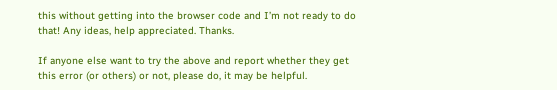this without getting into the browser code and I’m not ready to do that! Any ideas, help appreciated. Thanks.

If anyone else want to try the above and report whether they get this error (or others) or not, please do, it may be helpful.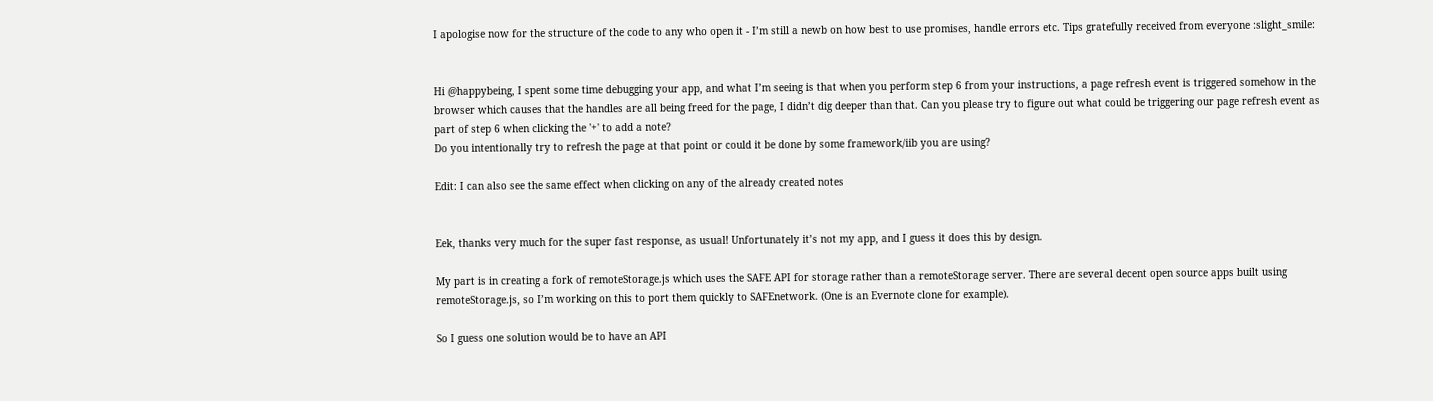I apologise now for the structure of the code to any who open it - I’m still a newb on how best to use promises, handle errors etc. Tips gratefully received from everyone :slight_smile:


Hi @happybeing, I spent some time debugging your app, and what I’m seeing is that when you perform step 6 from your instructions, a page refresh event is triggered somehow in the browser which causes that the handles are all being freed for the page, I didn’t dig deeper than that. Can you please try to figure out what could be triggering our page refresh event as part of step 6 when clicking the '+' to add a note?
Do you intentionally try to refresh the page at that point or could it be done by some framework/iib you are using?

Edit: I can also see the same effect when clicking on any of the already created notes


Eek, thanks very much for the super fast response, as usual! Unfortunately it’s not my app, and I guess it does this by design.

My part is in creating a fork of remoteStorage.js which uses the SAFE API for storage rather than a remoteStorage server. There are several decent open source apps built using remoteStorage.js, so I’m working on this to port them quickly to SAFEnetwork. (One is an Evernote clone for example).

So I guess one solution would be to have an API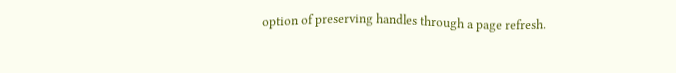option of preserving handles through a page refresh.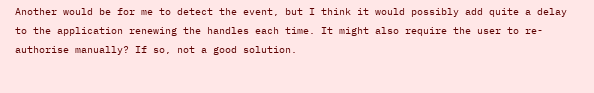Another would be for me to detect the event, but I think it would possibly add quite a delay to the application renewing the handles each time. It might also require the user to re-authorise manually? If so, not a good solution.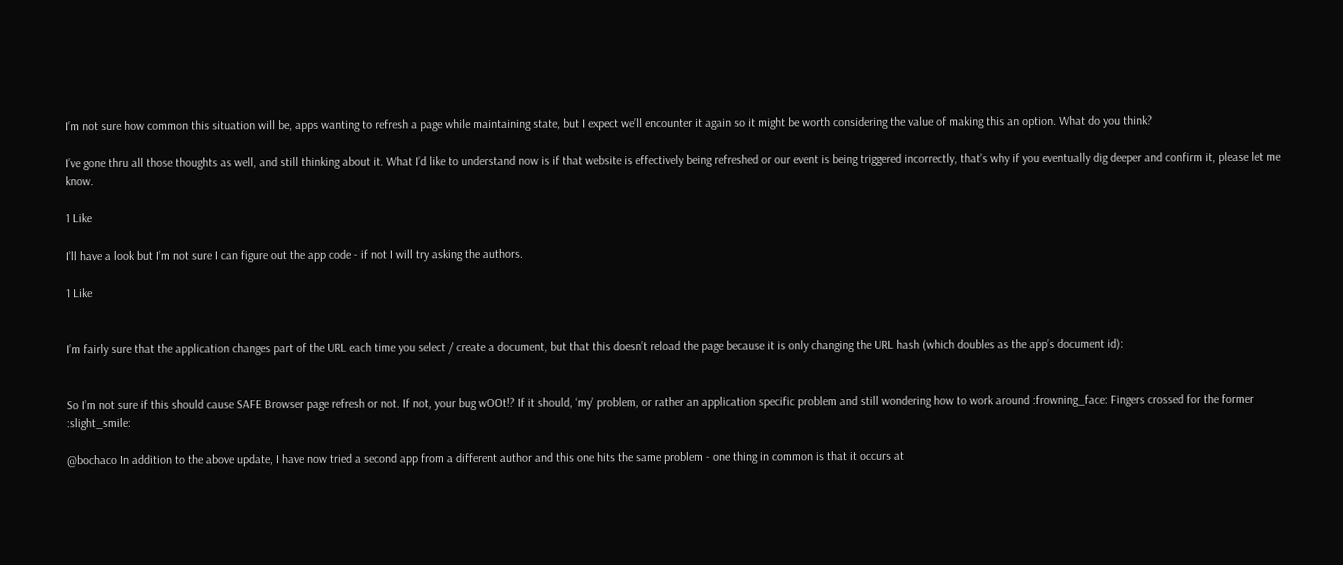I’m not sure how common this situation will be, apps wanting to refresh a page while maintaining state, but I expect we’ll encounter it again so it might be worth considering the value of making this an option. What do you think?

I’ve gone thru all those thoughts as well, and still thinking about it. What I’d like to understand now is if that website is effectively being refreshed or our event is being triggered incorrectly, that’s why if you eventually dig deeper and confirm it, please let me know.

1 Like

I’ll have a look but I’m not sure I can figure out the app code - if not I will try asking the authors.

1 Like


I’m fairly sure that the application changes part of the URL each time you select / create a document, but that this doesn’t reload the page because it is only changing the URL hash (which doubles as the app’s document id):


So I’m not sure if this should cause SAFE Browser page refresh or not. If not, your bug wOOt!? If it should, ‘my’ problem, or rather an application specific problem and still wondering how to work around :frowning_face: Fingers crossed for the former :slight_smile:

@bochaco In addition to the above update, I have now tried a second app from a different author and this one hits the same problem - one thing in common is that it occurs at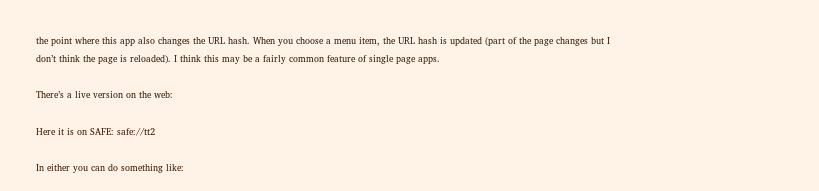the point where this app also changes the URL hash. When you choose a menu item, the URL hash is updated (part of the page changes but I don’t think the page is reloaded). I think this may be a fairly common feature of single page apps.

There’s a live version on the web:

Here it is on SAFE: safe://tt2

In either you can do something like: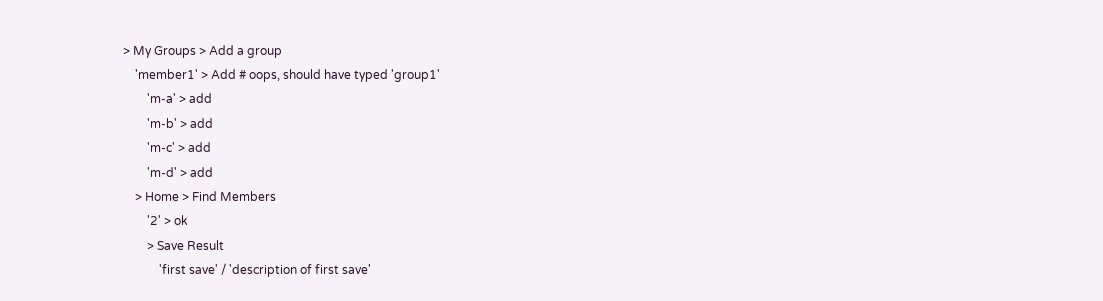> My Groups > Add a group
    'member1' > Add # oops, should have typed 'group1'
        'm-a' > add
        'm-b' > add
        'm-c' > add
        'm-d' > add
    > Home > Find Members
        '2' > ok
        > Save Result
            'first save' / 'description of first save'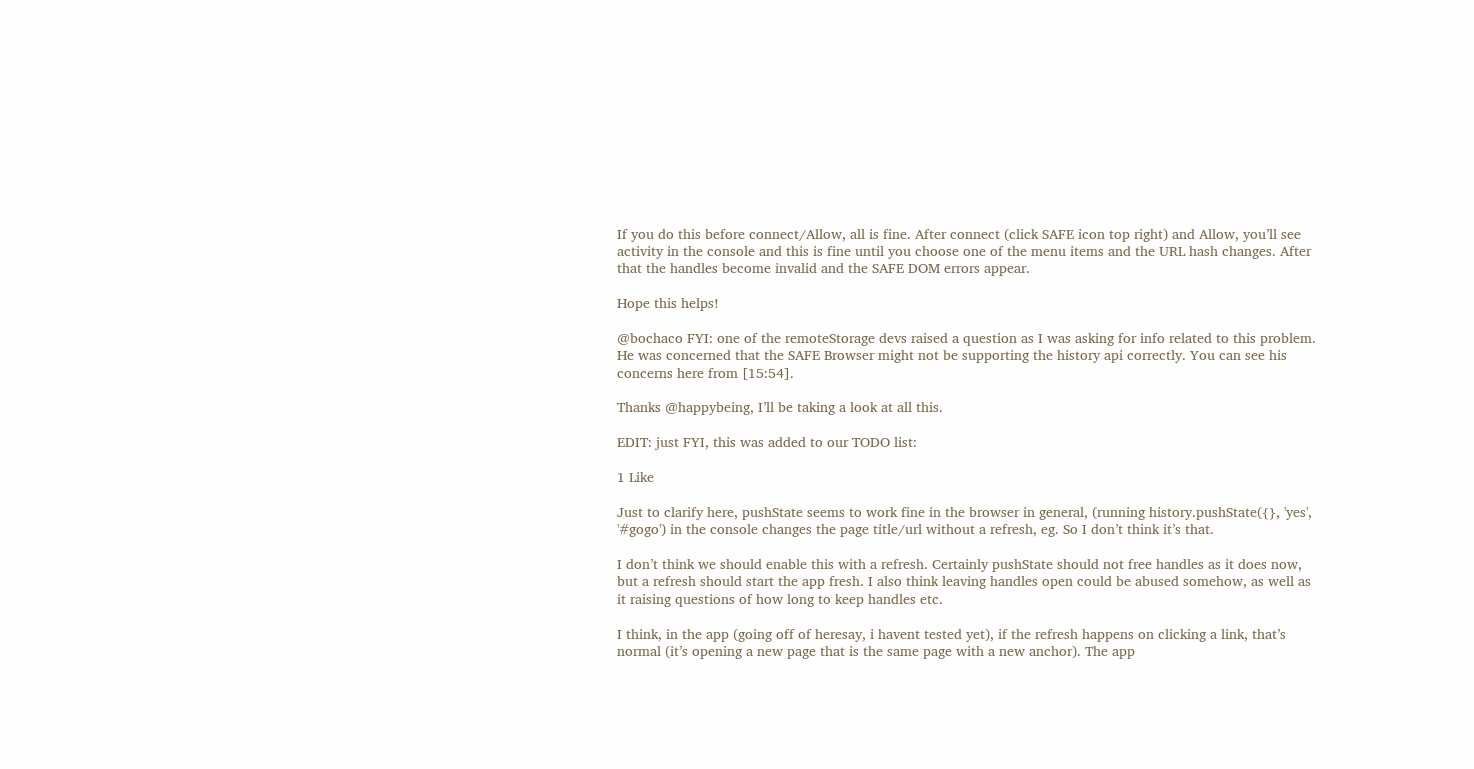If you do this before connect/Allow, all is fine. After connect (click SAFE icon top right) and Allow, you’ll see activity in the console and this is fine until you choose one of the menu items and the URL hash changes. After that the handles become invalid and the SAFE DOM errors appear.

Hope this helps!

@bochaco FYI: one of the remoteStorage devs raised a question as I was asking for info related to this problem. He was concerned that the SAFE Browser might not be supporting the history api correctly. You can see his concerns here from [15:54].

Thanks @happybeing, I’ll be taking a look at all this.

EDIT: just FYI, this was added to our TODO list:

1 Like

Just to clarify here, pushState seems to work fine in the browser in general, (running history.pushState({}, 'yes', '#gogo') in the console changes the page title/url without a refresh, eg. So I don’t think it’s that.

I don’t think we should enable this with a refresh. Certainly pushState should not free handles as it does now, but a refresh should start the app fresh. I also think leaving handles open could be abused somehow, as well as it raising questions of how long to keep handles etc.

I think, in the app (going off of heresay, i havent tested yet), if the refresh happens on clicking a link, that’s normal (it’s opening a new page that is the same page with a new anchor). The app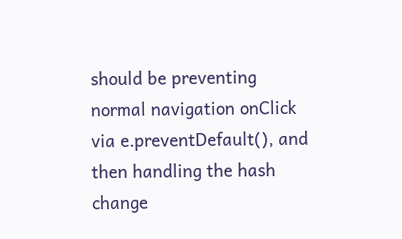should be preventing normal navigation onClick via e.preventDefault(), and then handling the hash change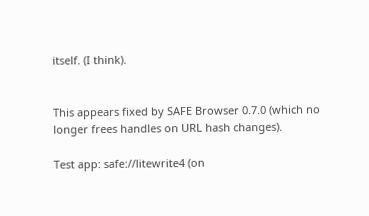itself. (I think).


This appears fixed by SAFE Browser 0.7.0 (which no longer frees handles on URL hash changes).

Test app: safe://litewrite4 (on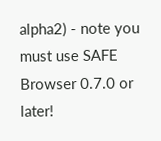alpha2) - note you must use SAFE Browser 0.7.0 or later!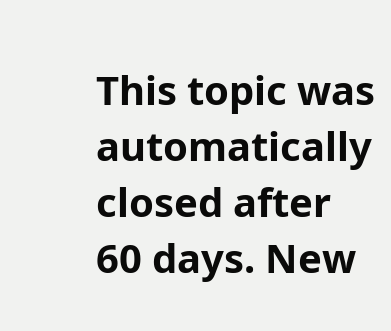This topic was automatically closed after 60 days. New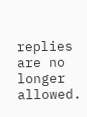replies are no longer allowed.